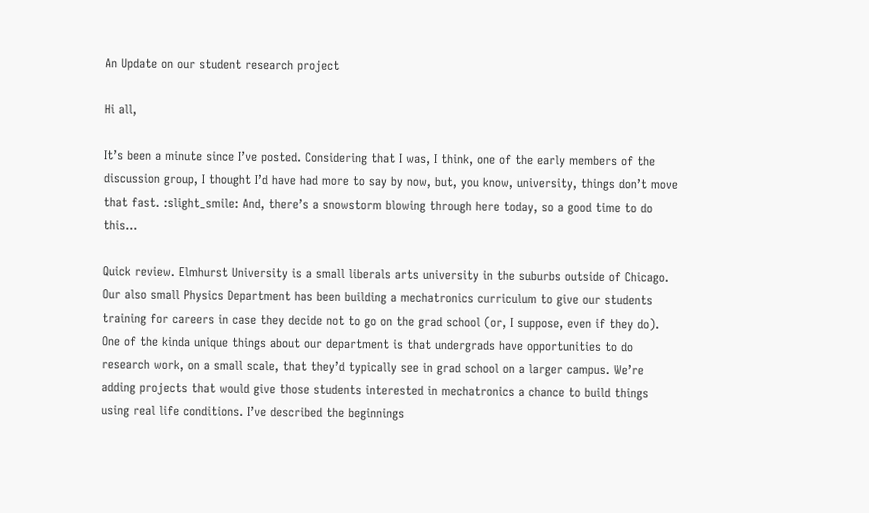An Update on our student research project

Hi all,

It’s been a minute since I’ve posted. Considering that I was, I think, one of the early members of the discussion group, I thought I’d have had more to say by now, but, you know, university, things don’t move that fast. :slight_smile: And, there’s a snowstorm blowing through here today, so a good time to do this…

Quick review. Elmhurst University is a small liberals arts university in the suburbs outside of Chicago. Our also small Physics Department has been building a mechatronics curriculum to give our students training for careers in case they decide not to go on the grad school (or, I suppose, even if they do). One of the kinda unique things about our department is that undergrads have opportunities to do research work, on a small scale, that they’d typically see in grad school on a larger campus. We’re adding projects that would give those students interested in mechatronics a chance to build things using real life conditions. I’ve described the beginnings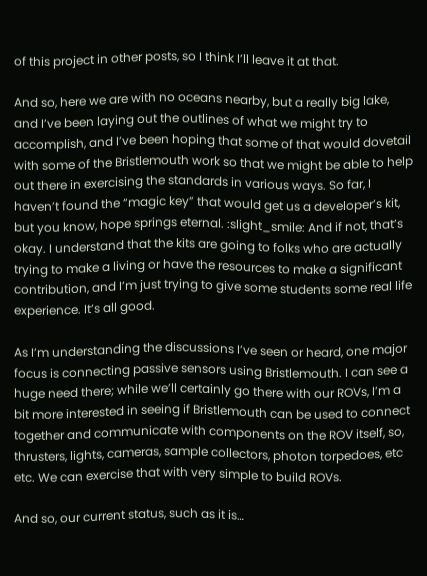of this project in other posts, so I think I’ll leave it at that.

And so, here we are with no oceans nearby, but a really big lake, and I’ve been laying out the outlines of what we might try to accomplish, and I’ve been hoping that some of that would dovetail with some of the Bristlemouth work so that we might be able to help out there in exercising the standards in various ways. So far, I haven’t found the “magic key” that would get us a developer’s kit, but you know, hope springs eternal. :slight_smile: And if not, that’s okay. I understand that the kits are going to folks who are actually trying to make a living or have the resources to make a significant contribution, and I’m just trying to give some students some real life experience. It’s all good.

As I’m understanding the discussions I’ve seen or heard, one major focus is connecting passive sensors using Bristlemouth. I can see a huge need there; while we’ll certainly go there with our ROVs, I’m a bit more interested in seeing if Bristlemouth can be used to connect together and communicate with components on the ROV itself, so, thrusters, lights, cameras, sample collectors, photon torpedoes, etc etc. We can exercise that with very simple to build ROVs.

And so, our current status, such as it is…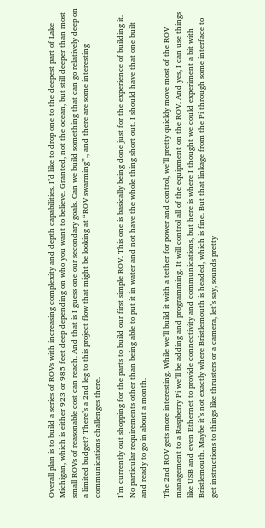Overall plan is to build a series of ROVs with increasing complexity and depth capabilities. I’d like to drop one to the deepest part of Lake Michigan, which is either 923 or 985 feet deep depending on who you want to believe. Granted, not the ocean, but still deeper than most small ROVs of reasonable cost can reach. And that is I guess one our secondary goals. Can we build something that can go relatively deep on a limited budget? There’s a 2nd leg to this project flow that might be looking at “ROV swarming”., and there are some interesting communications challenges there.

I’m currently out shopping for the parts to build our first simple ROV. This one is basically being done just for the experience of building it. No particular requirements other than being able to put it in water and not have the whole thing short out. I should have that one built and ready to go in about a month.

The 2nd ROV gets more interesting. While we’ll build it with a tether for power and control, we’ll pretty quickly move most of the ROV management to a Raspberry Pi we’ll be adding and programming. It will control all of the equipment on the ROV. And yes, I can use things like USB and even Ethernet to provide connectivity and communications, but here is where I thought we could experiment a bit with Bristlemouth. Maybe it’s not exactly where Bristlemouth is headed, which is fine. But that linkage from the Pi through some interface to get instructions to things like thrusters or a camera, let’s say, sounds pretty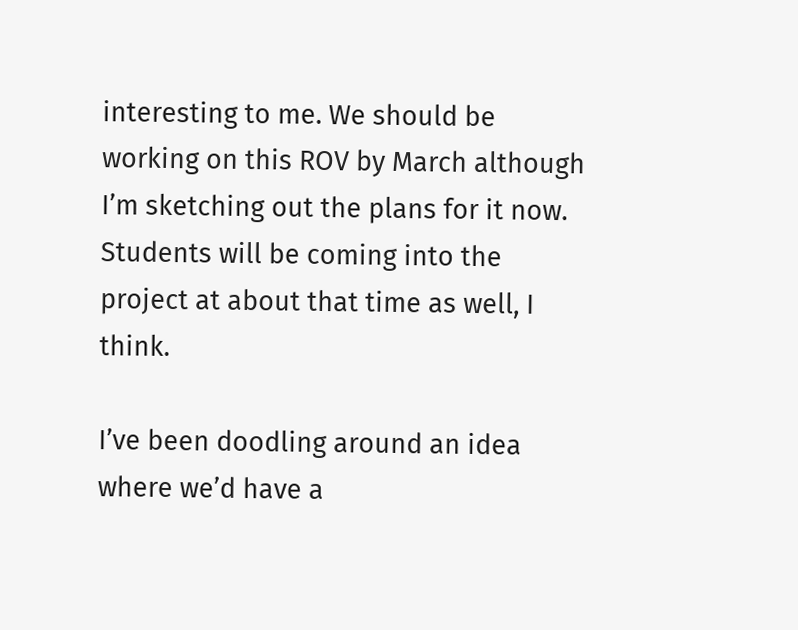interesting to me. We should be working on this ROV by March although I’m sketching out the plans for it now. Students will be coming into the project at about that time as well, I think.

I’ve been doodling around an idea where we’d have a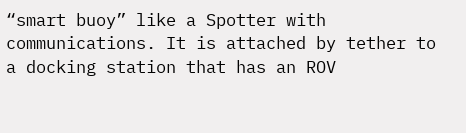“smart buoy” like a Spotter with communications. It is attached by tether to a docking station that has an ROV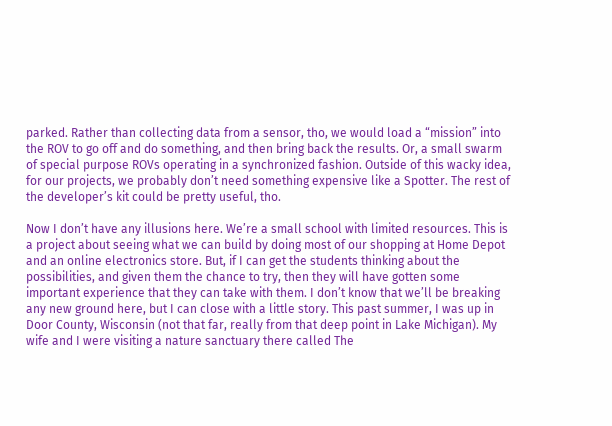parked. Rather than collecting data from a sensor, tho, we would load a “mission” into the ROV to go off and do something, and then bring back the results. Or, a small swarm of special purpose ROVs operating in a synchronized fashion. Outside of this wacky idea, for our projects, we probably don’t need something expensive like a Spotter. The rest of the developer’s kit could be pretty useful, tho.

Now I don’t have any illusions here. We’re a small school with limited resources. This is a project about seeing what we can build by doing most of our shopping at Home Depot and an online electronics store. But, if I can get the students thinking about the possibilities, and given them the chance to try, then they will have gotten some important experience that they can take with them. I don’t know that we’ll be breaking any new ground here, but I can close with a little story. This past summer, I was up in Door County, Wisconsin (not that far, really from that deep point in Lake Michigan). My wife and I were visiting a nature sanctuary there called The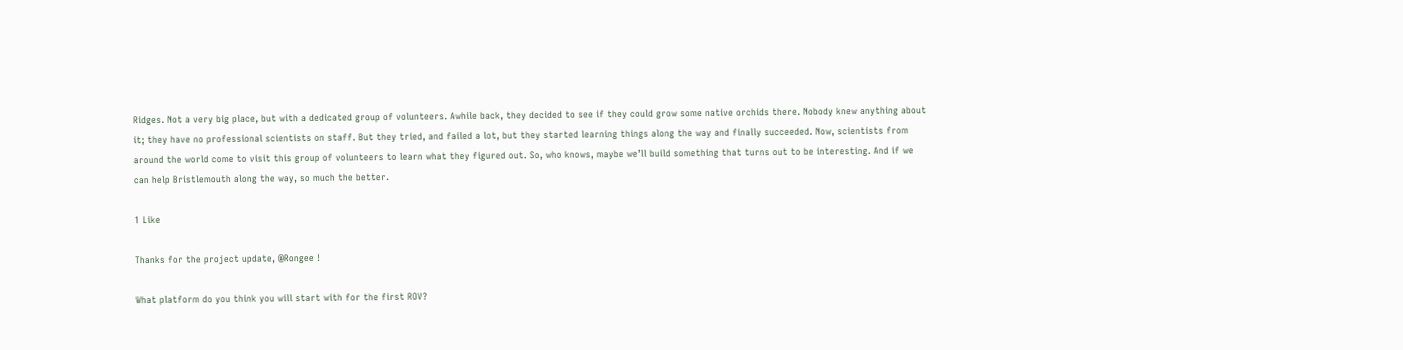Ridges. Not a very big place, but with a dedicated group of volunteers. Awhile back, they decided to see if they could grow some native orchids there. Nobody knew anything about it; they have no professional scientists on staff. But they tried, and failed a lot, but they started learning things along the way and finally succeeded. Now, scientists from around the world come to visit this group of volunteers to learn what they figured out. So, who knows, maybe we’ll build something that turns out to be interesting. And if we can help Bristlemouth along the way, so much the better.

1 Like

Thanks for the project update, @Rongee !

What platform do you think you will start with for the first ROV?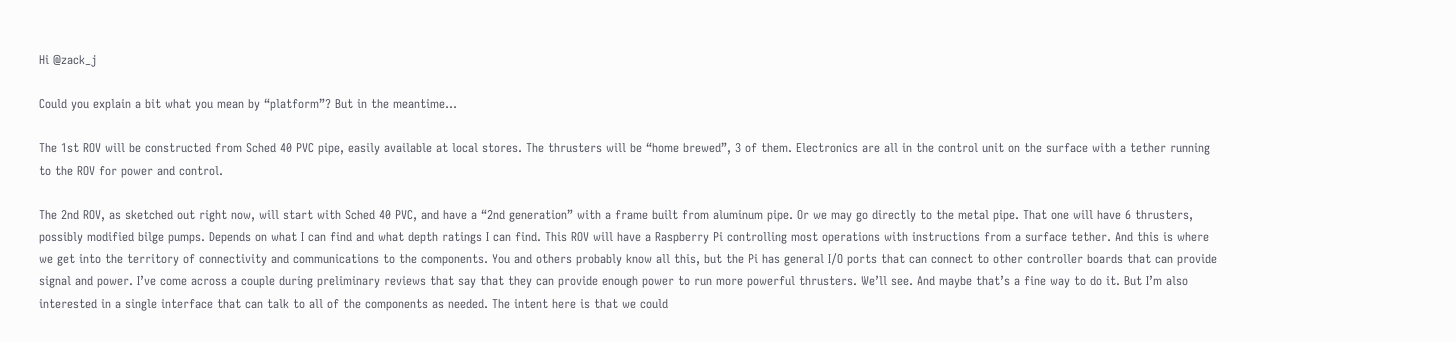Hi @zack_j

Could you explain a bit what you mean by “platform”? But in the meantime…

The 1st ROV will be constructed from Sched 40 PVC pipe, easily available at local stores. The thrusters will be “home brewed”, 3 of them. Electronics are all in the control unit on the surface with a tether running to the ROV for power and control.

The 2nd ROV, as sketched out right now, will start with Sched 40 PVC, and have a “2nd generation” with a frame built from aluminum pipe. Or we may go directly to the metal pipe. That one will have 6 thrusters, possibly modified bilge pumps. Depends on what I can find and what depth ratings I can find. This ROV will have a Raspberry Pi controlling most operations with instructions from a surface tether. And this is where we get into the territory of connectivity and communications to the components. You and others probably know all this, but the Pi has general I/O ports that can connect to other controller boards that can provide signal and power. I’ve come across a couple during preliminary reviews that say that they can provide enough power to run more powerful thrusters. We’ll see. And maybe that’s a fine way to do it. But I’m also interested in a single interface that can talk to all of the components as needed. The intent here is that we could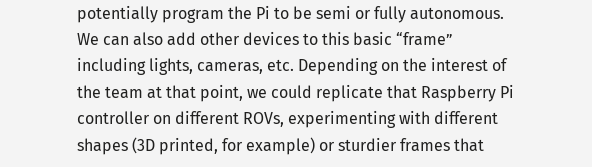potentially program the Pi to be semi or fully autonomous. We can also add other devices to this basic “frame” including lights, cameras, etc. Depending on the interest of the team at that point, we could replicate that Raspberry Pi controller on different ROVs, experimenting with different shapes (3D printed, for example) or sturdier frames that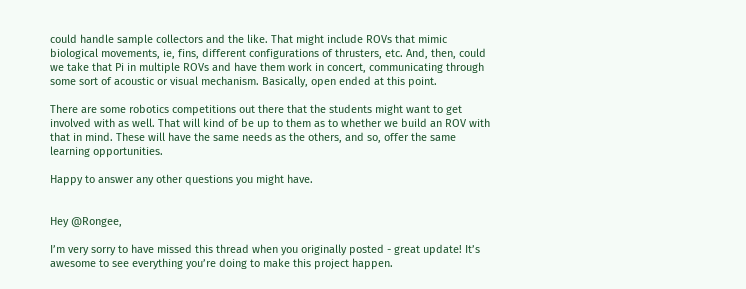could handle sample collectors and the like. That might include ROVs that mimic biological movements, ie, fins, different configurations of thrusters, etc. And, then, could we take that Pi in multiple ROVs and have them work in concert, communicating through some sort of acoustic or visual mechanism. Basically, open ended at this point.

There are some robotics competitions out there that the students might want to get involved with as well. That will kind of be up to them as to whether we build an ROV with that in mind. These will have the same needs as the others, and so, offer the same learning opportunities.

Happy to answer any other questions you might have.


Hey @Rongee,

I’m very sorry to have missed this thread when you originally posted - great update! It’s awesome to see everything you’re doing to make this project happen.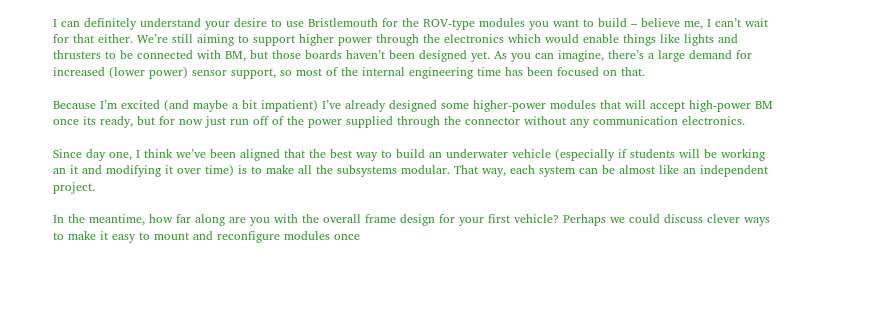I can definitely understand your desire to use Bristlemouth for the ROV-type modules you want to build – believe me, I can’t wait for that either. We’re still aiming to support higher power through the electronics which would enable things like lights and thrusters to be connected with BM, but those boards haven’t been designed yet. As you can imagine, there’s a large demand for increased (lower power) sensor support, so most of the internal engineering time has been focused on that.

Because I’m excited (and maybe a bit impatient) I’ve already designed some higher-power modules that will accept high-power BM once its ready, but for now just run off of the power supplied through the connector without any communication electronics.

Since day one, I think we’ve been aligned that the best way to build an underwater vehicle (especially if students will be working an it and modifying it over time) is to make all the subsystems modular. That way, each system can be almost like an independent project.

In the meantime, how far along are you with the overall frame design for your first vehicle? Perhaps we could discuss clever ways to make it easy to mount and reconfigure modules once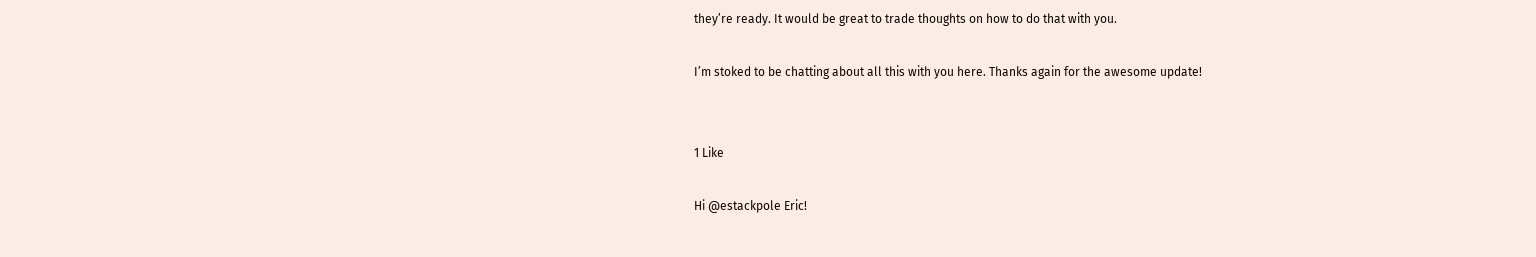they’re ready. It would be great to trade thoughts on how to do that with you.

I’m stoked to be chatting about all this with you here. Thanks again for the awesome update!


1 Like

Hi @estackpole Eric!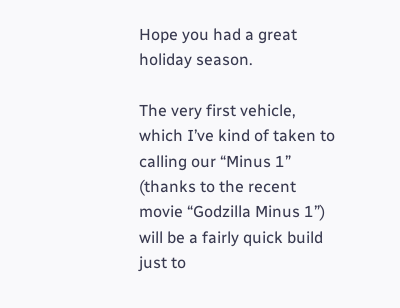Hope you had a great holiday season.

The very first vehicle, which I’ve kind of taken to calling our “Minus 1” (thanks to the recent movie “Godzilla Minus 1”) will be a fairly quick build just to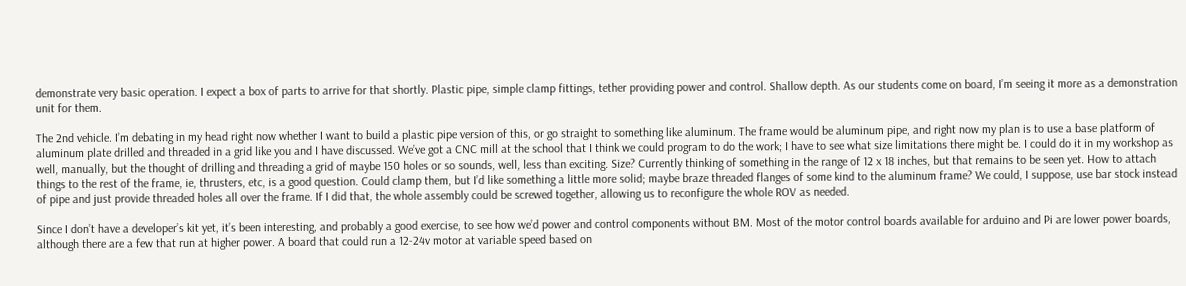demonstrate very basic operation. I expect a box of parts to arrive for that shortly. Plastic pipe, simple clamp fittings, tether providing power and control. Shallow depth. As our students come on board, I’m seeing it more as a demonstration unit for them.

The 2nd vehicle. I’m debating in my head right now whether I want to build a plastic pipe version of this, or go straight to something like aluminum. The frame would be aluminum pipe, and right now my plan is to use a base platform of aluminum plate drilled and threaded in a grid like you and I have discussed. We’ve got a CNC mill at the school that I think we could program to do the work; I have to see what size limitations there might be. I could do it in my workshop as well, manually, but the thought of drilling and threading a grid of maybe 150 holes or so sounds, well, less than exciting. Size? Currently thinking of something in the range of 12 x 18 inches, but that remains to be seen yet. How to attach things to the rest of the frame, ie, thrusters, etc, is a good question. Could clamp them, but I’d like something a little more solid; maybe braze threaded flanges of some kind to the aluminum frame? We could, I suppose, use bar stock instead of pipe and just provide threaded holes all over the frame. If I did that, the whole assembly could be screwed together, allowing us to reconfigure the whole ROV as needed.

Since I don’t have a developer’s kit yet, it’s been interesting, and probably a good exercise, to see how we’d power and control components without BM. Most of the motor control boards available for arduino and Pi are lower power boards, although there are a few that run at higher power. A board that could run a 12-24v motor at variable speed based on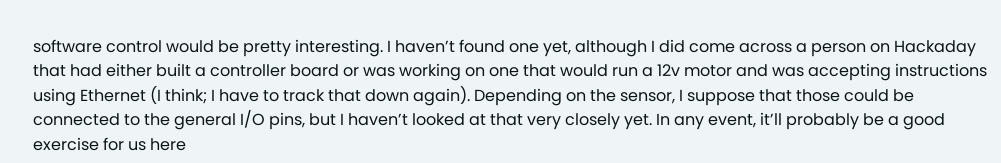software control would be pretty interesting. I haven’t found one yet, although I did come across a person on Hackaday that had either built a controller board or was working on one that would run a 12v motor and was accepting instructions using Ethernet (I think; I have to track that down again). Depending on the sensor, I suppose that those could be connected to the general I/O pins, but I haven’t looked at that very closely yet. In any event, it’ll probably be a good exercise for us here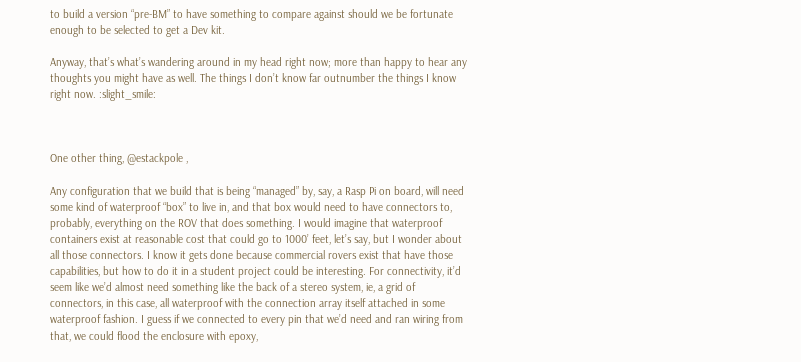to build a version “pre-BM” to have something to compare against should we be fortunate enough to be selected to get a Dev kit.

Anyway, that’s what’s wandering around in my head right now; more than happy to hear any thoughts you might have as well. The things I don’t know far outnumber the things I know right now. :slight_smile:



One other thing, @estackpole ,

Any configuration that we build that is being “managed” by, say, a Rasp Pi on board, will need some kind of waterproof “box” to live in, and that box would need to have connectors to, probably, everything on the ROV that does something. I would imagine that waterproof containers exist at reasonable cost that could go to 1000’ feet, let’s say, but I wonder about all those connectors. I know it gets done because commercial rovers exist that have those capabilities, but how to do it in a student project could be interesting. For connectivity, it’d seem like we’d almost need something like the back of a stereo system, ie, a grid of connectors, in this case, all waterproof with the connection array itself attached in some waterproof fashion. I guess if we connected to every pin that we’d need and ran wiring from that, we could flood the enclosure with epoxy,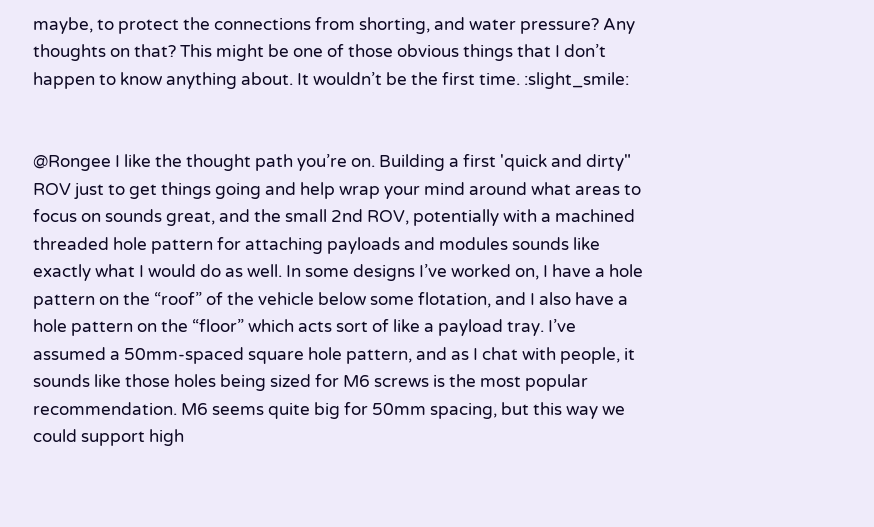maybe, to protect the connections from shorting, and water pressure? Any thoughts on that? This might be one of those obvious things that I don’t happen to know anything about. It wouldn’t be the first time. :slight_smile:


@Rongee I like the thought path you’re on. Building a first 'quick and dirty" ROV just to get things going and help wrap your mind around what areas to focus on sounds great, and the small 2nd ROV, potentially with a machined threaded hole pattern for attaching payloads and modules sounds like exactly what I would do as well. In some designs I’ve worked on, I have a hole pattern on the “roof” of the vehicle below some flotation, and I also have a hole pattern on the “floor” which acts sort of like a payload tray. I’ve assumed a 50mm-spaced square hole pattern, and as I chat with people, it sounds like those holes being sized for M6 screws is the most popular recommendation. M6 seems quite big for 50mm spacing, but this way we could support high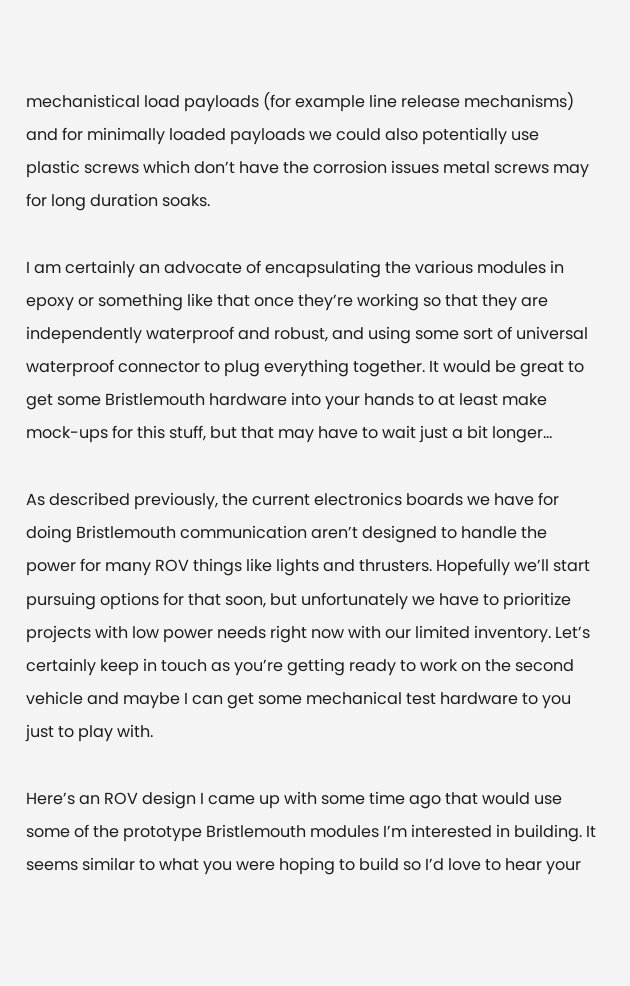mechanistical load payloads (for example line release mechanisms) and for minimally loaded payloads we could also potentially use plastic screws which don’t have the corrosion issues metal screws may for long duration soaks.

I am certainly an advocate of encapsulating the various modules in epoxy or something like that once they’re working so that they are independently waterproof and robust, and using some sort of universal waterproof connector to plug everything together. It would be great to get some Bristlemouth hardware into your hands to at least make mock-ups for this stuff, but that may have to wait just a bit longer…

As described previously, the current electronics boards we have for doing Bristlemouth communication aren’t designed to handle the power for many ROV things like lights and thrusters. Hopefully we’ll start pursuing options for that soon, but unfortunately we have to prioritize projects with low power needs right now with our limited inventory. Let’s certainly keep in touch as you’re getting ready to work on the second vehicle and maybe I can get some mechanical test hardware to you just to play with.

Here’s an ROV design I came up with some time ago that would use some of the prototype Bristlemouth modules I’m interested in building. It seems similar to what you were hoping to build so I’d love to hear your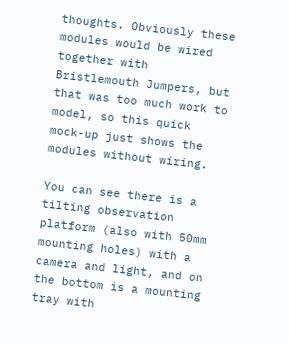thoughts. Obviously these modules would be wired together with Bristlemouth Jumpers, but that was too much work to model, so this quick mock-up just shows the modules without wiring.

You can see there is a tilting observation platform (also with 50mm mounting holes) with a camera and light, and on the bottom is a mounting tray with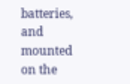batteries, and mounted on the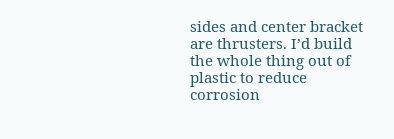sides and center bracket are thrusters. I’d build the whole thing out of plastic to reduce corrosion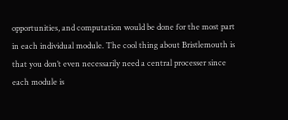opportunities, and computation would be done for the most part in each individual module. The cool thing about Bristlemouth is that you don’t even necessarily need a central processer since each module is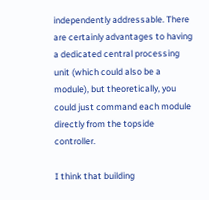independently addressable. There are certainly advantages to having a dedicated central processing unit (which could also be a module), but theoretically, you could just command each module directly from the topside controller.

I think that building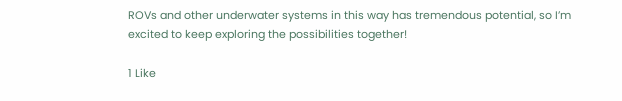ROVs and other underwater systems in this way has tremendous potential, so I’m excited to keep exploring the possibilities together!

1 Like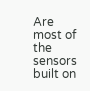Are most of the sensors built on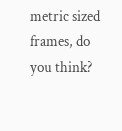metric sized frames, do you think?